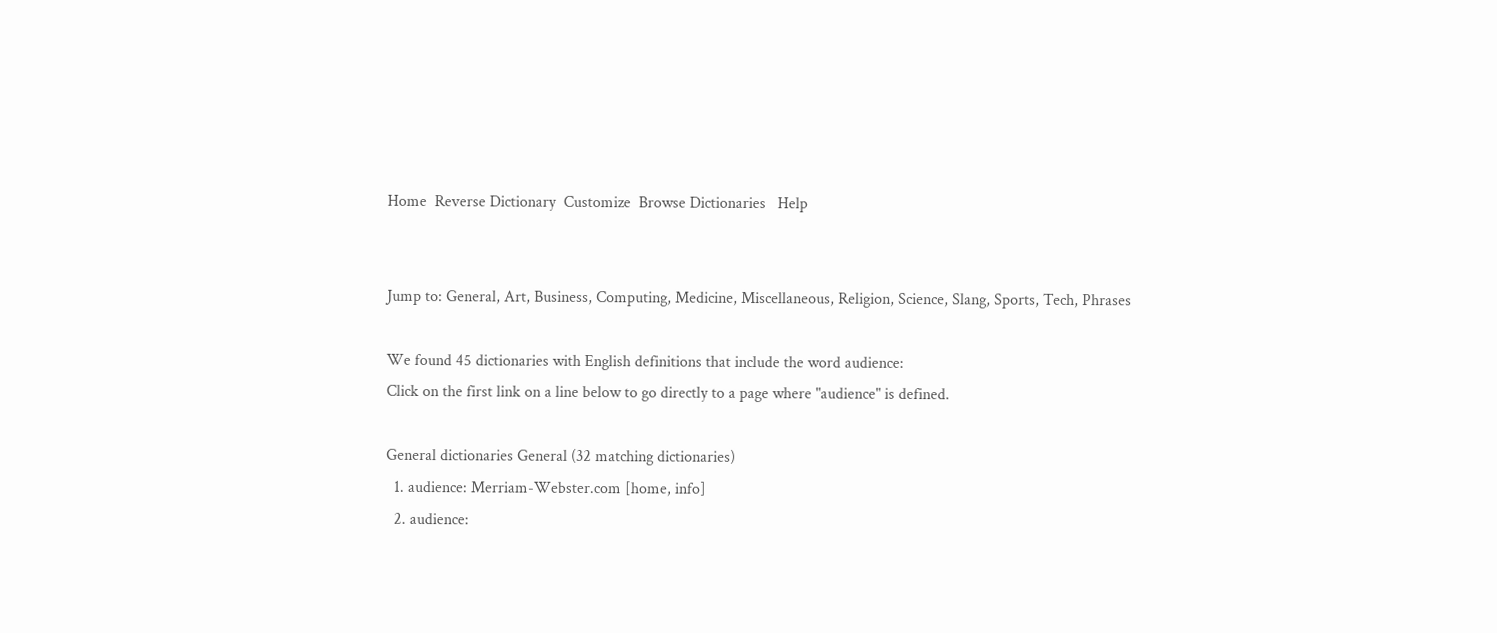Home  Reverse Dictionary  Customize  Browse Dictionaries   Help


Jump to: General, Art, Business, Computing, Medicine, Miscellaneous, Religion, Science, Slang, Sports, Tech, Phrases

We found 45 dictionaries with English definitions that include the word audience:
Click on the first link on a line below to go directly to a page where "audience" is defined.

General dictionaries General (32 matching dictionaries)
  1. audience: Merriam-Webster.com [home, info]
  2. audience: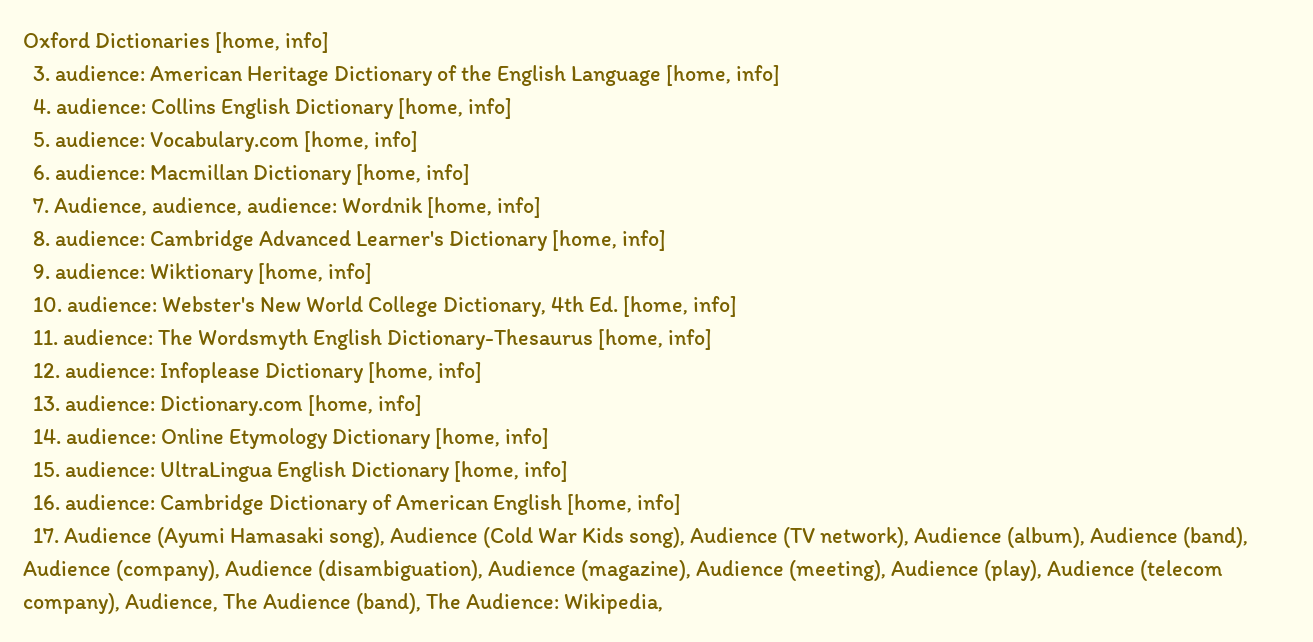Oxford Dictionaries [home, info]
  3. audience: American Heritage Dictionary of the English Language [home, info]
  4. audience: Collins English Dictionary [home, info]
  5. audience: Vocabulary.com [home, info]
  6. audience: Macmillan Dictionary [home, info]
  7. Audience, audience, audience: Wordnik [home, info]
  8. audience: Cambridge Advanced Learner's Dictionary [home, info]
  9. audience: Wiktionary [home, info]
  10. audience: Webster's New World College Dictionary, 4th Ed. [home, info]
  11. audience: The Wordsmyth English Dictionary-Thesaurus [home, info]
  12. audience: Infoplease Dictionary [home, info]
  13. audience: Dictionary.com [home, info]
  14. audience: Online Etymology Dictionary [home, info]
  15. audience: UltraLingua English Dictionary [home, info]
  16. audience: Cambridge Dictionary of American English [home, info]
  17. Audience (Ayumi Hamasaki song), Audience (Cold War Kids song), Audience (TV network), Audience (album), Audience (band), Audience (company), Audience (disambiguation), Audience (magazine), Audience (meeting), Audience (play), Audience (telecom company), Audience, The Audience (band), The Audience: Wikipedia,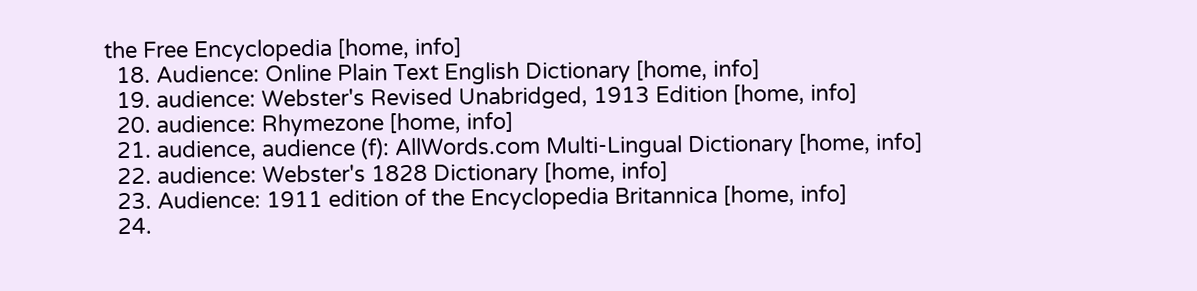the Free Encyclopedia [home, info]
  18. Audience: Online Plain Text English Dictionary [home, info]
  19. audience: Webster's Revised Unabridged, 1913 Edition [home, info]
  20. audience: Rhymezone [home, info]
  21. audience, audience (f): AllWords.com Multi-Lingual Dictionary [home, info]
  22. audience: Webster's 1828 Dictionary [home, info]
  23. Audience: 1911 edition of the Encyclopedia Britannica [home, info]
  24.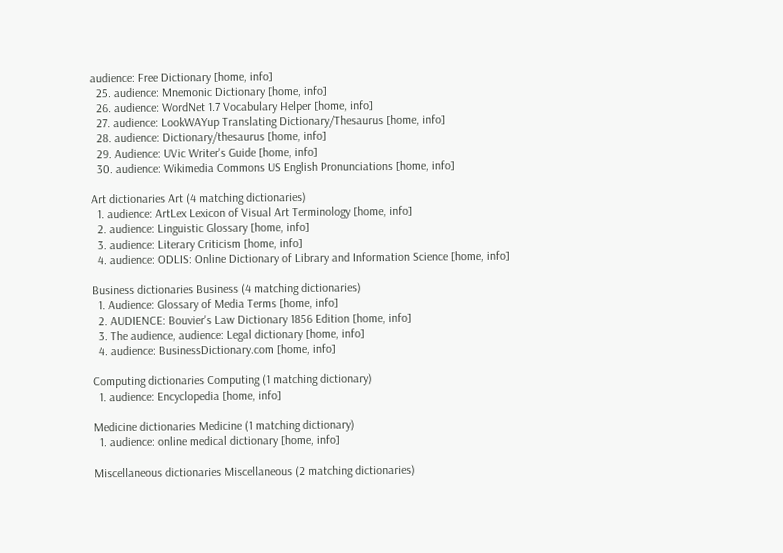audience: Free Dictionary [home, info]
  25. audience: Mnemonic Dictionary [home, info]
  26. audience: WordNet 1.7 Vocabulary Helper [home, info]
  27. audience: LookWAYup Translating Dictionary/Thesaurus [home, info]
  28. audience: Dictionary/thesaurus [home, info]
  29. Audience: UVic Writer's Guide [home, info]
  30. audience: Wikimedia Commons US English Pronunciations [home, info]

Art dictionaries Art (4 matching dictionaries)
  1. audience: ArtLex Lexicon of Visual Art Terminology [home, info]
  2. audience: Linguistic Glossary [home, info]
  3. audience: Literary Criticism [home, info]
  4. audience: ODLIS: Online Dictionary of Library and Information Science [home, info]

Business dictionaries Business (4 matching dictionaries)
  1. Audience: Glossary of Media Terms [home, info]
  2. AUDIENCE: Bouvier's Law Dictionary 1856 Edition [home, info]
  3. The audience, audience: Legal dictionary [home, info]
  4. audience: BusinessDictionary.com [home, info]

Computing dictionaries Computing (1 matching dictionary)
  1. audience: Encyclopedia [home, info]

Medicine dictionaries Medicine (1 matching dictionary)
  1. audience: online medical dictionary [home, info]

Miscellaneous dictionaries Miscellaneous (2 matching dictionaries)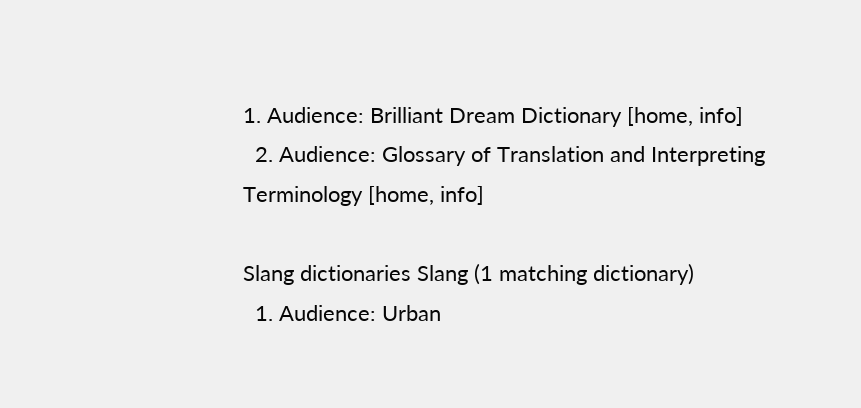1. Audience: Brilliant Dream Dictionary [home, info]
  2. Audience: Glossary of Translation and Interpreting Terminology [home, info]

Slang dictionaries Slang (1 matching dictionary)
  1. Audience: Urban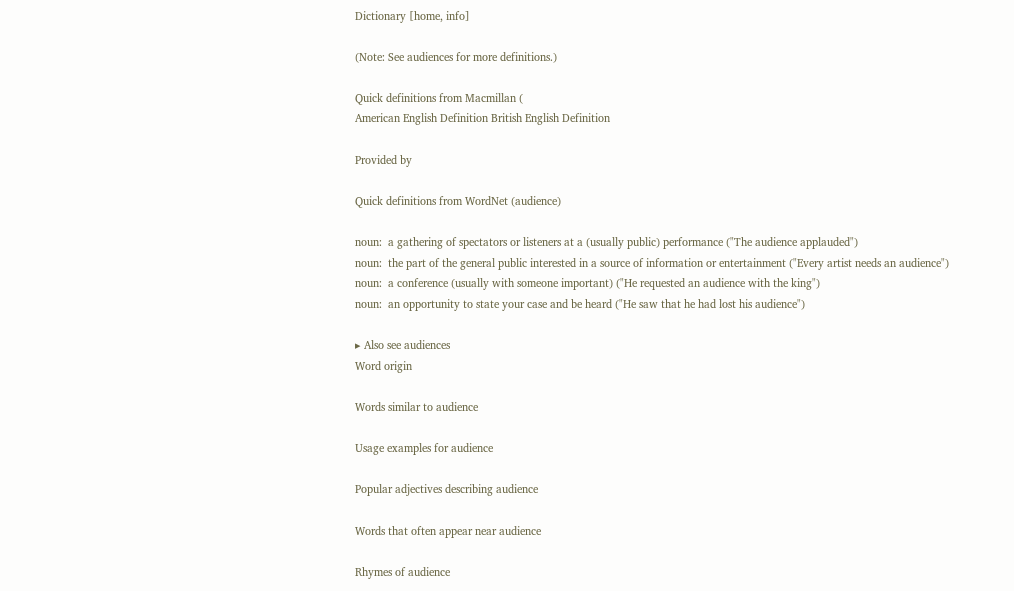Dictionary [home, info]

(Note: See audiences for more definitions.)

Quick definitions from Macmillan (
American English Definition British English Definition

Provided by

Quick definitions from WordNet (audience)

noun:  a gathering of spectators or listeners at a (usually public) performance ("The audience applauded")
noun:  the part of the general public interested in a source of information or entertainment ("Every artist needs an audience")
noun:  a conference (usually with someone important) ("He requested an audience with the king")
noun:  an opportunity to state your case and be heard ("He saw that he had lost his audience")

▸ Also see audiences
Word origin

Words similar to audience

Usage examples for audience

Popular adjectives describing audience

Words that often appear near audience

Rhymes of audience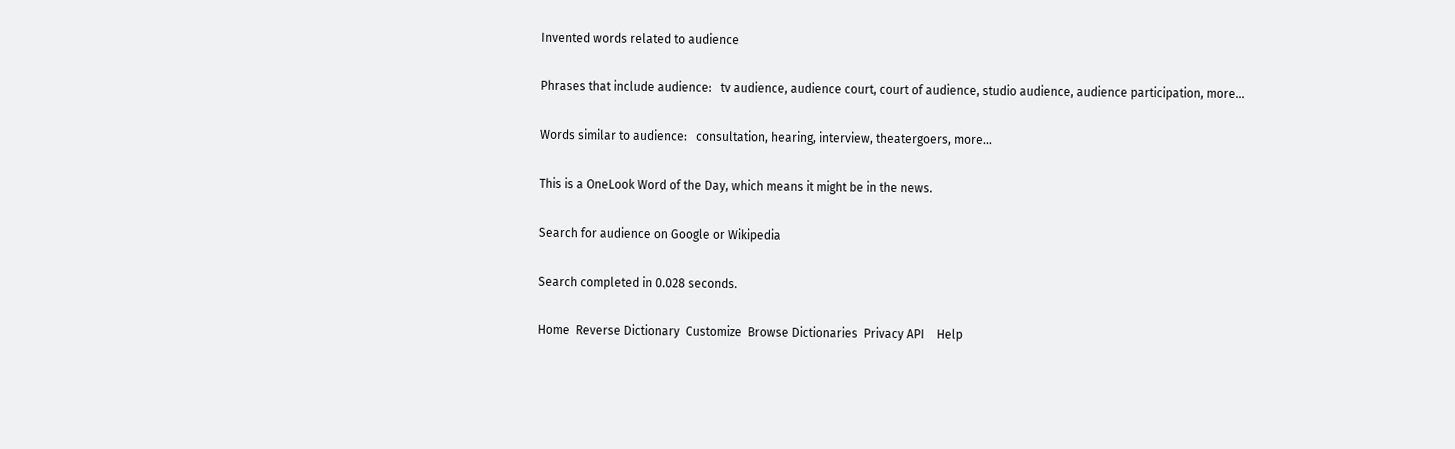Invented words related to audience

Phrases that include audience:   tv audience, audience court, court of audience, studio audience, audience participation, more...

Words similar to audience:   consultation, hearing, interview, theatergoers, more...

This is a OneLook Word of the Day, which means it might be in the news.

Search for audience on Google or Wikipedia

Search completed in 0.028 seconds.

Home  Reverse Dictionary  Customize  Browse Dictionaries  Privacy API    Help